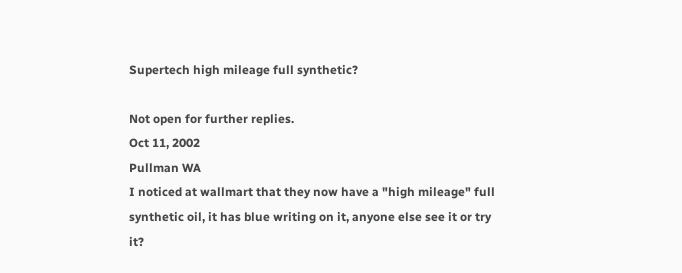Supertech high mileage full synthetic?

Not open for further replies.
Oct 11, 2002
Pullman WA
I noticed at wallmart that they now have a "high mileage" full synthetic oil, it has blue writing on it, anyone else see it or try it?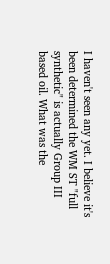I haven't seen any yet. I believe it's been determined the WM ST "full synthetic" is actually Group III based oil. What was the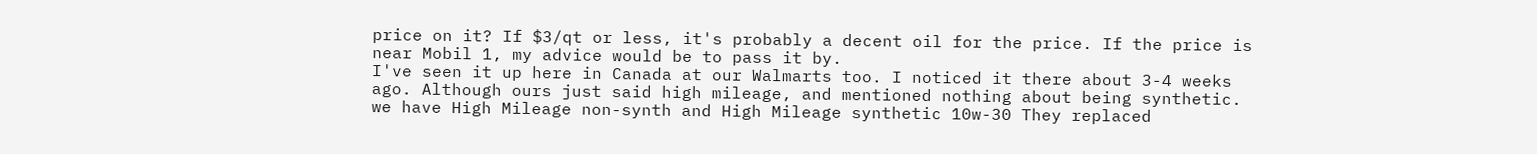price on it? If $3/qt or less, it's probably a decent oil for the price. If the price is near Mobil 1, my advice would be to pass it by.
I've seen it up here in Canada at our Walmarts too. I noticed it there about 3-4 weeks ago. Although ours just said high mileage, and mentioned nothing about being synthetic.
we have High Mileage non-synth and High Mileage synthetic 10w-30 They replaced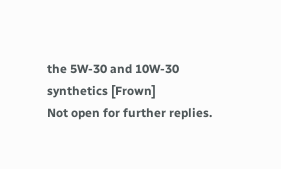the 5W-30 and 10W-30 synthetics [Frown]
Not open for further replies.